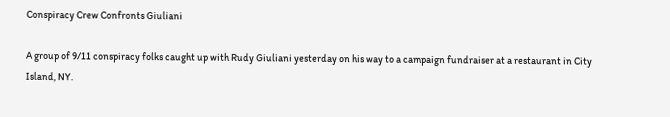Conspiracy Crew Confronts Giuliani

A group of 9/11 conspiracy folks caught up with Rudy Giuliani yesterday on his way to a campaign fundraiser at a restaurant in City Island, NY.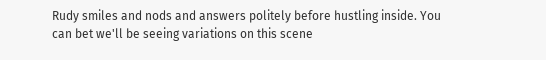Rudy smiles and nods and answers politely before hustling inside. You can bet we'll be seeing variations on this scene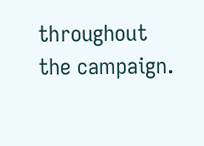throughout the campaign.